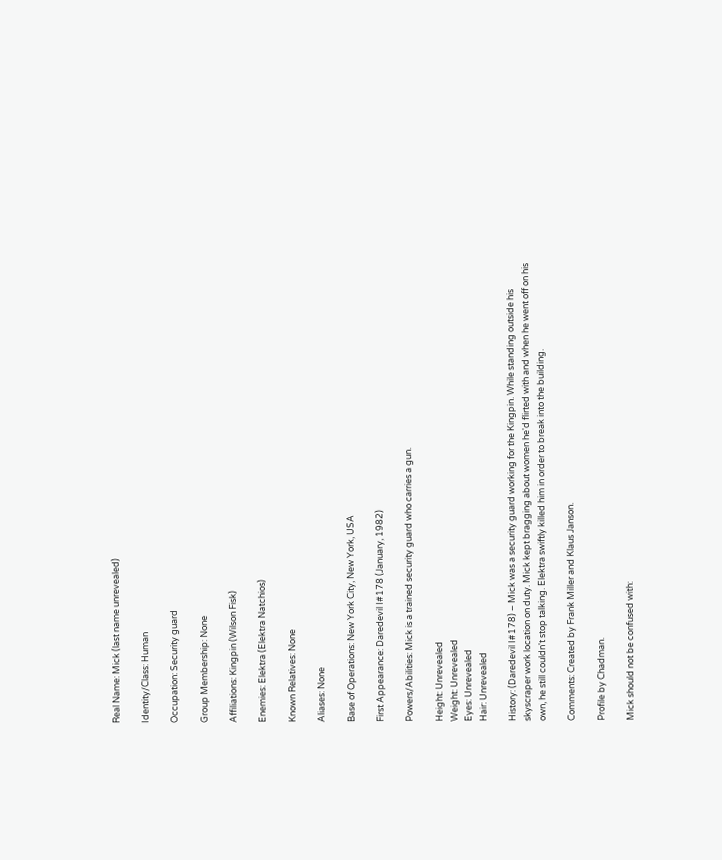Real Name: Mick (last name unrevealed)

Identity/Class: Human

Occupation: Security guard

Group Membership: None

Affiliations: Kingpin (Wilson Fisk)

Enemies: Elektra (Elektra Natchios)

Known Relatives: None

Aliases: None

Base of Operations: New York City, New York, USA

First Appearance: Daredevil I#178 (January, 1982)

Powers/Abilities: Mick is a trained security guard who carries a gun.

Height: Unrevealed
Weight: Unrevealed
Eyes: Unrevealed
Hair: Unrevealed

History: (Daredevil I#178) – Mick was a security guard working for the Kingpin. While standing outside his skyscraper work location on duty. Mick kept bragging about women he'd flirted with and when he went off on his own, he still couldn't stop talking. Elektra swiftly killed him in order to break into the building.

Comments: Created by Frank Miller and Klaus Janson.

Profile by Chadman.

Mick should not be confused with: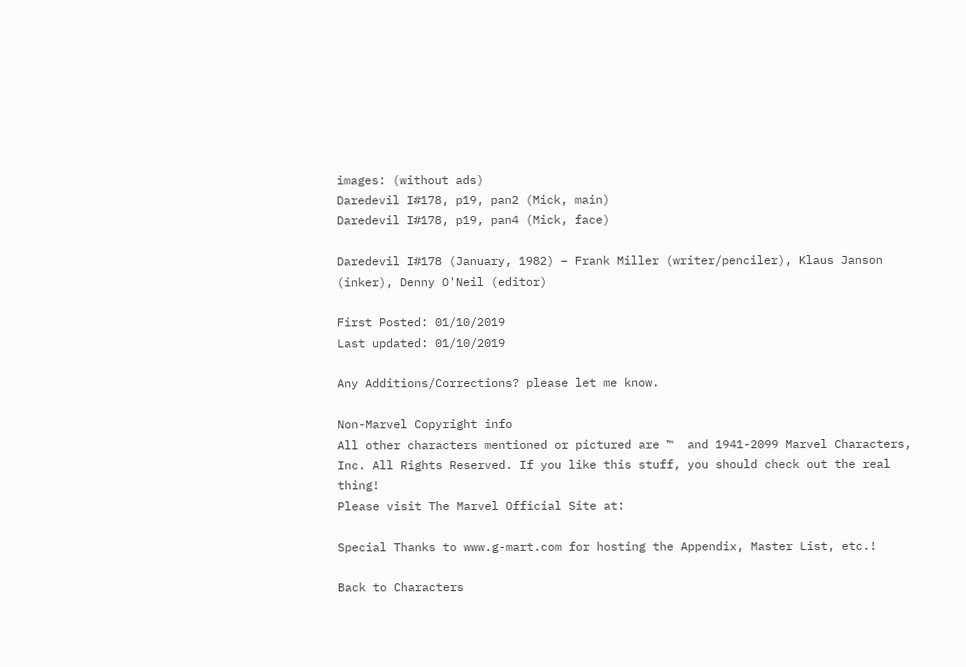images: (without ads)
Daredevil I#178, p19, pan2 (Mick, main)
Daredevil I#178, p19, pan4 (Mick, face)

Daredevil I#178 (January, 1982) – Frank Miller (writer/penciler), Klaus Janson (inker), Denny O'Neil (editor)

First Posted: 01/10/2019
Last updated: 01/10/2019

Any Additions/Corrections? please let me know.

Non-Marvel Copyright info
All other characters mentioned or pictured are ™  and 1941-2099 Marvel Characters, Inc. All Rights Reserved. If you like this stuff, you should check out the real thing!
Please visit The Marvel Official Site at:

Special Thanks to www.g-mart.com for hosting the Appendix, Master List, etc.!

Back to Characters